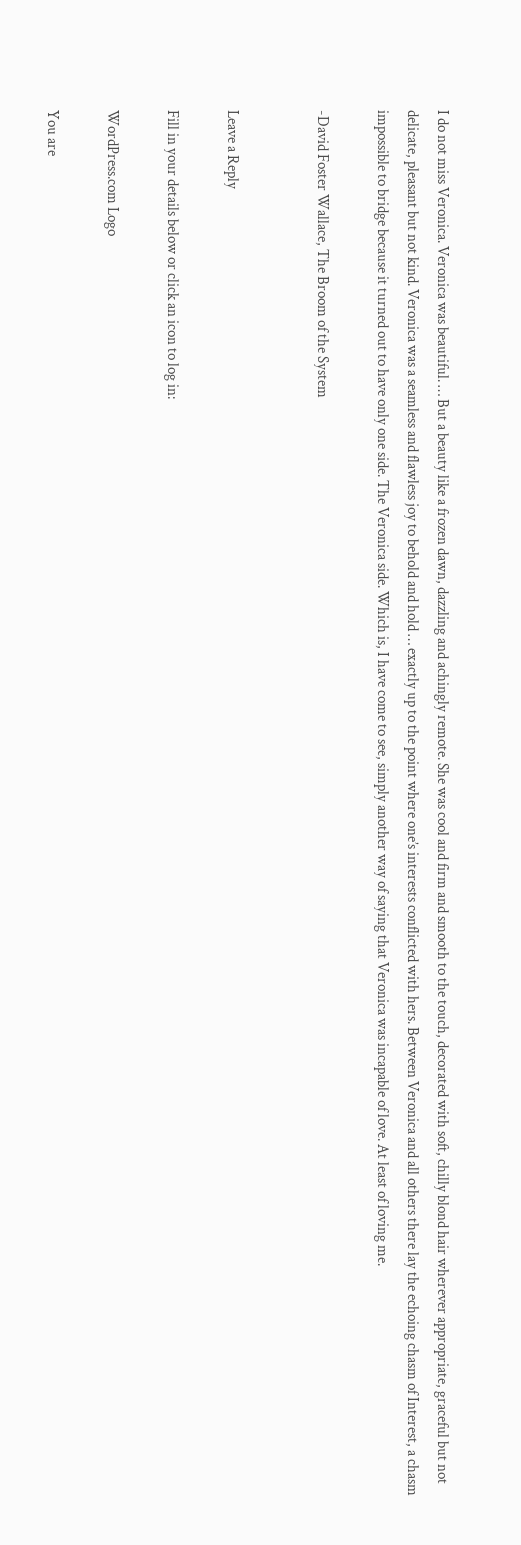I do not miss Veronica. Veronica was beautiful. … But a beauty like a frozen dawn, dazzling and achingly remote. She was cool and firm and smooth to the touch, decorated with soft, chilly blond hair wherever appropriate, graceful but not delicate, pleasant but not kind. Veronica was a seamless and flawless joy to behold and hold … exactly up to the point where one’s interests conflicted with hers. Between Veronica and all others there lay the echoing chasm of Interest, a chasm impossible to bridge because it turned out to have only one side. The Veronica side. Which is, I have come to see, simply another way of saying that Veronica was incapable of love. At least of loving me.

-David Foster Wallace, The Broom of the System


Leave a Reply

Fill in your details below or click an icon to log in:

WordPress.com Logo

You are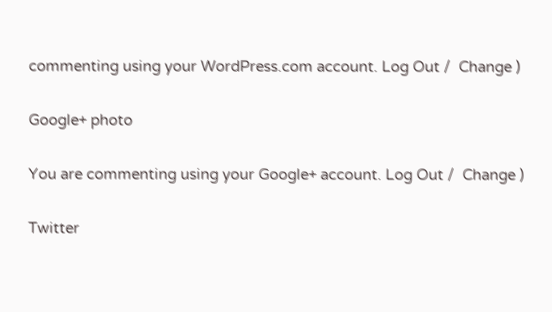commenting using your WordPress.com account. Log Out /  Change )

Google+ photo

You are commenting using your Google+ account. Log Out /  Change )

Twitter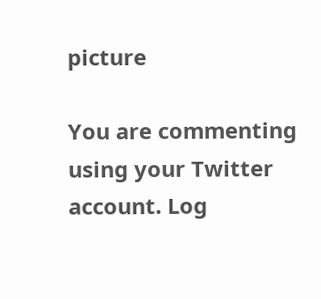picture

You are commenting using your Twitter account. Log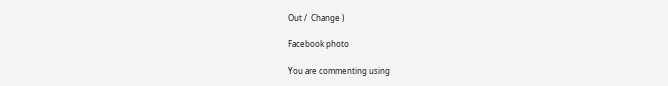Out /  Change )

Facebook photo

You are commenting using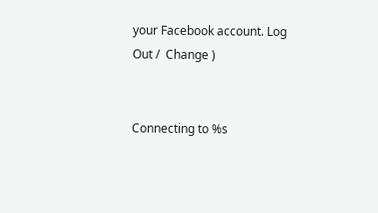your Facebook account. Log Out /  Change )


Connecting to %s